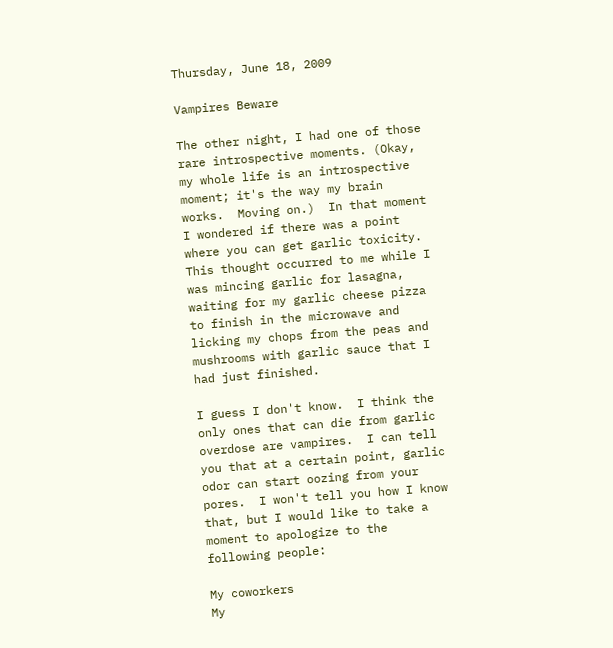Thursday, June 18, 2009

Vampires Beware

The other night, I had one of those rare introspective moments. (Okay, my whole life is an introspective moment; it's the way my brain works.  Moving on.)  In that moment I wondered if there was a point where you can get garlic toxicity.  This thought occurred to me while I was mincing garlic for lasagna, waiting for my garlic cheese pizza to finish in the microwave and licking my chops from the peas and mushrooms with garlic sauce that I had just finished.

I guess I don't know.  I think the only ones that can die from garlic overdose are vampires.  I can tell you that at a certain point, garlic odor can start oozing from your pores.  I won't tell you how I know that, but I would like to take a moment to apologize to the following people:

My coworkers
My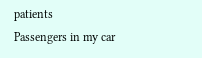patients
Passengers in my car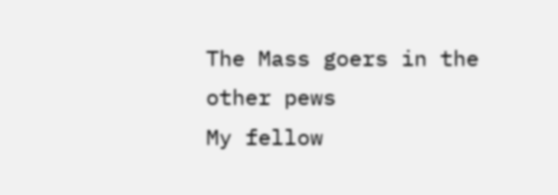The Mass goers in the other pews
My fellow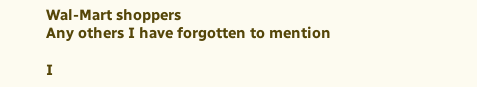Wal-Mart shoppers
Any others I have forgotten to mention

I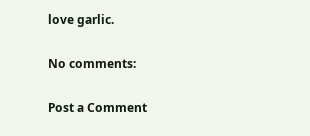love garlic.

No comments:

Post a Comment